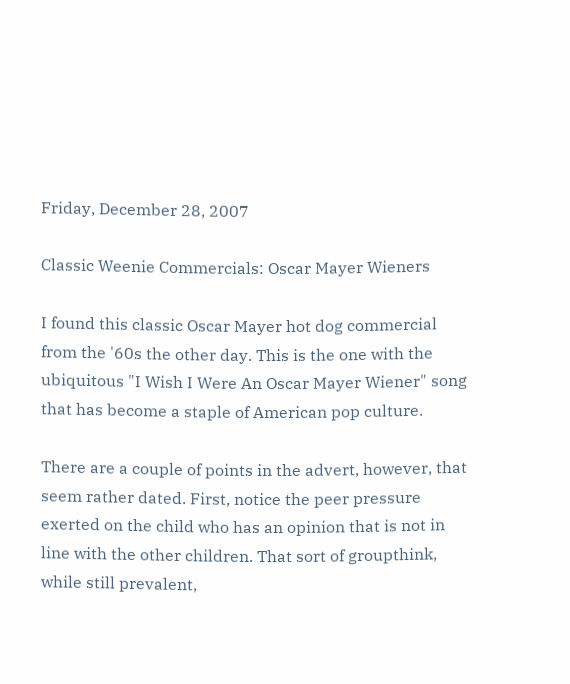Friday, December 28, 2007

Classic Weenie Commercials: Oscar Mayer Wieners

I found this classic Oscar Mayer hot dog commercial from the '60s the other day. This is the one with the ubiquitous "I Wish I Were An Oscar Mayer Wiener" song that has become a staple of American pop culture.

There are a couple of points in the advert, however, that seem rather dated. First, notice the peer pressure exerted on the child who has an opinion that is not in line with the other children. That sort of groupthink, while still prevalent,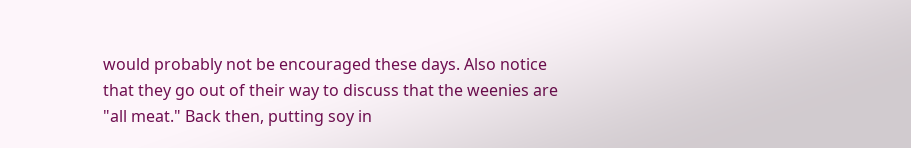would probably not be encouraged these days. Also notice that they go out of their way to discuss that the weenies are "all meat." Back then, putting soy in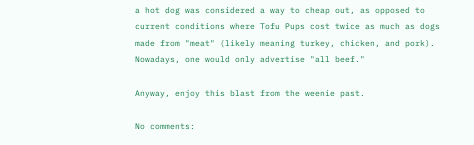a hot dog was considered a way to cheap out, as opposed to current conditions where Tofu Pups cost twice as much as dogs made from "meat" (likely meaning turkey, chicken, and pork). Nowadays, one would only advertise "all beef."

Anyway, enjoy this blast from the weenie past.

No comments: